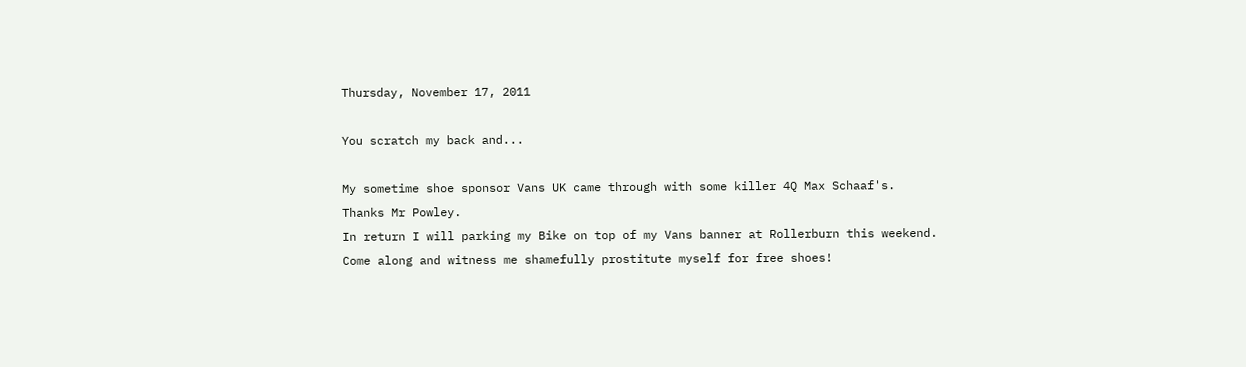Thursday, November 17, 2011

You scratch my back and...

My sometime shoe sponsor Vans UK came through with some killer 4Q Max Schaaf's.
Thanks Mr Powley.
In return I will parking my Bike on top of my Vans banner at Rollerburn this weekend.
Come along and witness me shamefully prostitute myself for free shoes!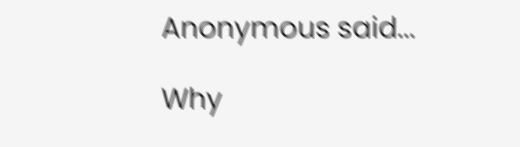Anonymous said...

Why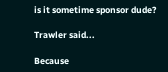is it sometime sponsor dude?

Trawler said...

Because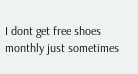I dont get free shoes monthly just sometimes